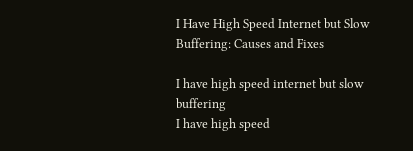I Have High Speed Internet but Slow Buffering: Causes and Fixes

I have high speed internet but slow buffering
I have high speed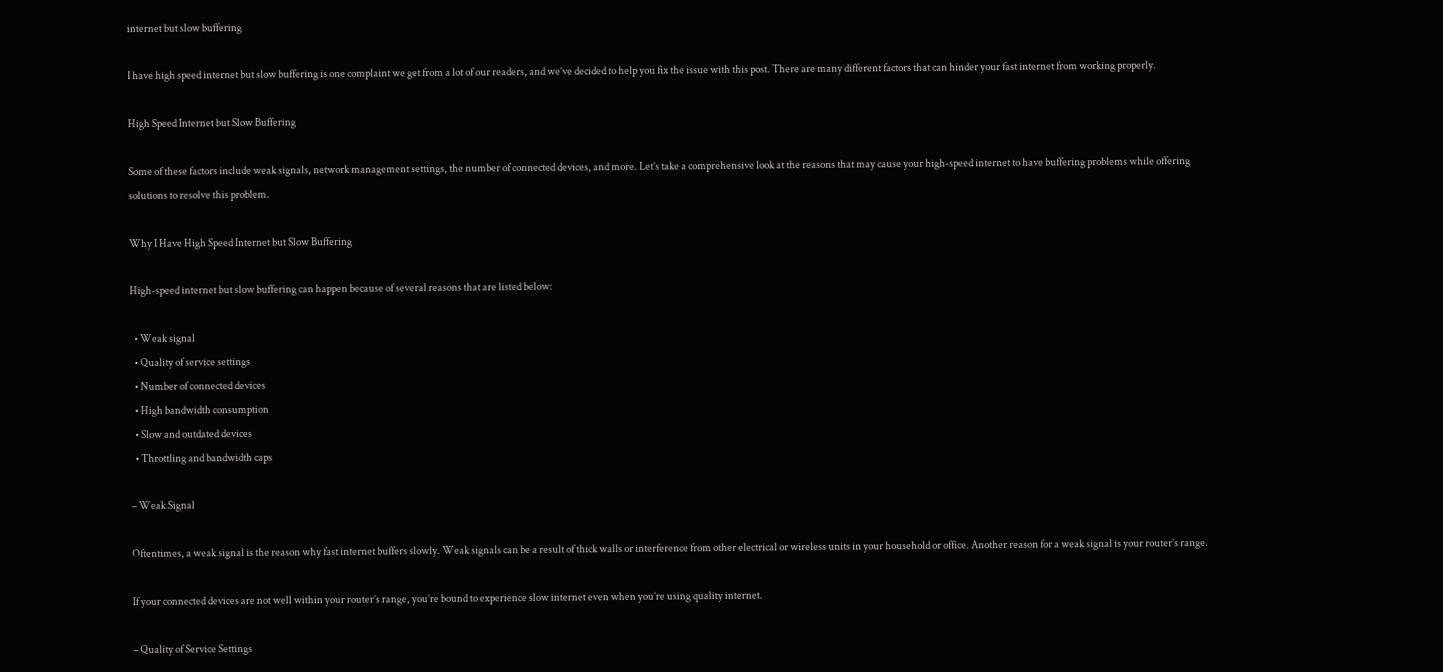internet but slow buffering

I have high speed internet but slow buffering is one complaint we get from a lot of our readers, and we’ve decided to help you fix the issue with this post. There are many different factors that can hinder your fast internet from working properly.

High Speed Internet but Slow Buffering

Some of these factors include weak signals, network management settings, the number of connected devices, and more. Let’s take a comprehensive look at the reasons that may cause your high-speed internet to have buffering problems while offering solutions to resolve this problem.

Why I Have High Speed Internet but Slow Buffering

High-speed internet but slow buffering can happen because of several reasons that are listed below:

  • Weak signal
  • Quality of service settings
  • Number of connected devices
  • High bandwidth consumption
  • Slow and outdated devices
  • Throttling and bandwidth caps

– Weak Signal

Oftentimes, a weak signal is the reason why fast internet buffers slowly. Weak signals can be a result of thick walls or interference from other electrical or wireless units in your household or office. Another reason for a weak signal is your router’s range.

If your connected devices are not well within your router’s range, you’re bound to experience slow internet even when you’re using quality internet.

– Quality of Service Settings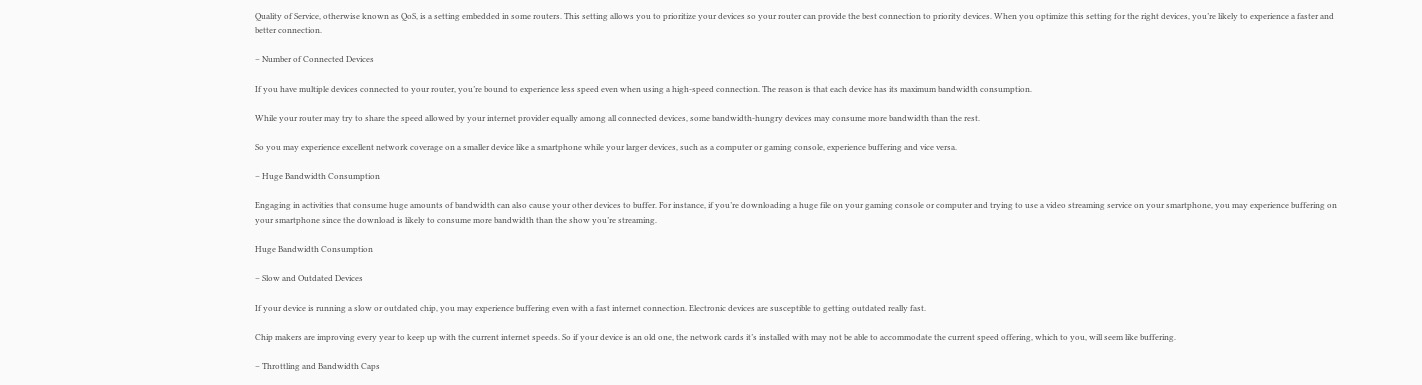Quality of Service, otherwise known as QoS, is a setting embedded in some routers. This setting allows you to prioritize your devices so your router can provide the best connection to priority devices. When you optimize this setting for the right devices, you’re likely to experience a faster and better connection.

– Number of Connected Devices

If you have multiple devices connected to your router, you’re bound to experience less speed even when using a high-speed connection. The reason is that each device has its maximum bandwidth consumption.

While your router may try to share the speed allowed by your internet provider equally among all connected devices, some bandwidth-hungry devices may consume more bandwidth than the rest.

So you may experience excellent network coverage on a smaller device like a smartphone while your larger devices, such as a computer or gaming console, experience buffering and vice versa.

– Huge Bandwidth Consumption

Engaging in activities that consume huge amounts of bandwidth can also cause your other devices to buffer. For instance, if you’re downloading a huge file on your gaming console or computer and trying to use a video streaming service on your smartphone, you may experience buffering on your smartphone since the download is likely to consume more bandwidth than the show you’re streaming.

Huge Bandwidth Consumption

– Slow and Outdated Devices

If your device is running a slow or outdated chip, you may experience buffering even with a fast internet connection. Electronic devices are susceptible to getting outdated really fast.

Chip makers are improving every year to keep up with the current internet speeds. So if your device is an old one, the network cards it’s installed with may not be able to accommodate the current speed offering, which to you, will seem like buffering.

– Throttling and Bandwidth Caps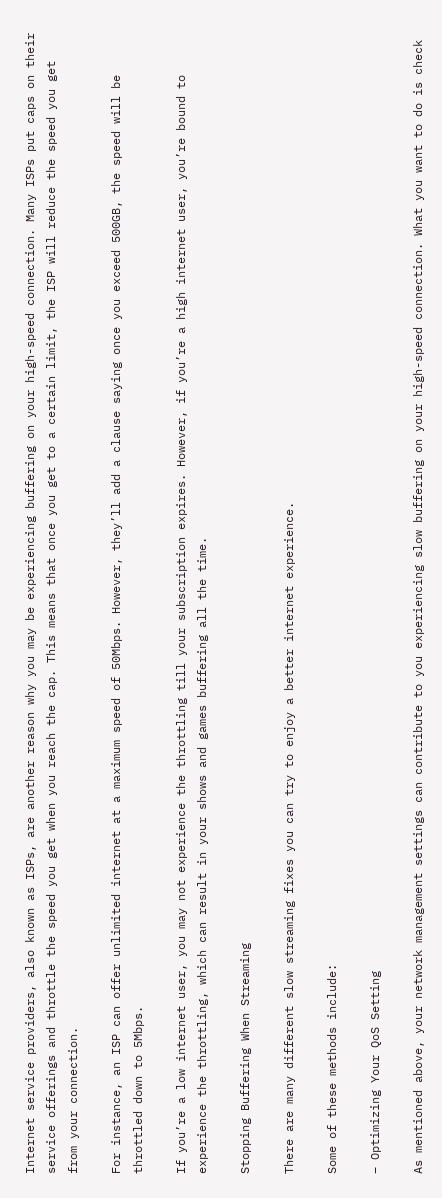Internet service providers, also known as ISPs, are another reason why you may be experiencing buffering on your high-speed connection. Many ISPs put caps on their service offerings and throttle the speed you get when you reach the cap. This means that once you get to a certain limit, the ISP will reduce the speed you get from your connection.

For instance, an ISP can offer unlimited internet at a maximum speed of 50Mbps. However, they’ll add a clause saying once you exceed 500GB, the speed will be throttled down to 5Mbps.

If you’re a low internet user, you may not experience the throttling till your subscription expires. However, if you’re a high internet user, you’re bound to experience the throttling, which can result in your shows and games buffering all the time.

Stopping Buffering When Streaming

There are many different slow streaming fixes you can try to enjoy a better internet experience.

Some of these methods include:

– Optimizing Your QoS Setting

As mentioned above, your network management settings can contribute to you experiencing slow buffering on your high-speed connection. What you want to do is check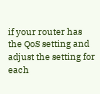if your router has the QoS setting and adjust the setting for each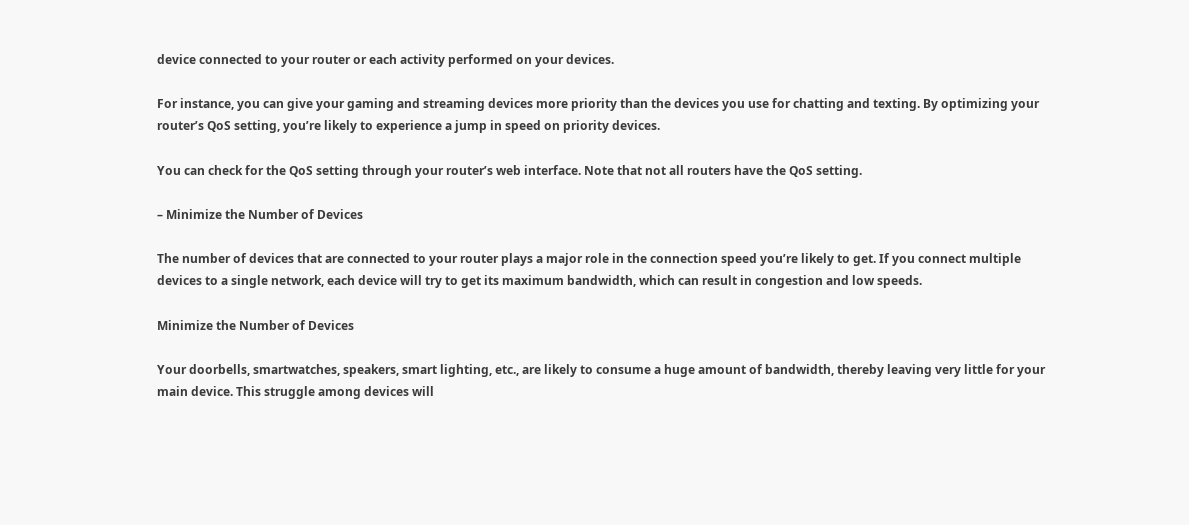device connected to your router or each activity performed on your devices.

For instance, you can give your gaming and streaming devices more priority than the devices you use for chatting and texting. By optimizing your router’s QoS setting, you’re likely to experience a jump in speed on priority devices.

You can check for the QoS setting through your router’s web interface. Note that not all routers have the QoS setting.

– Minimize the Number of Devices

The number of devices that are connected to your router plays a major role in the connection speed you’re likely to get. If you connect multiple devices to a single network, each device will try to get its maximum bandwidth, which can result in congestion and low speeds.

Minimize the Number of Devices

Your doorbells, smartwatches, speakers, smart lighting, etc., are likely to consume a huge amount of bandwidth, thereby leaving very little for your main device. This struggle among devices will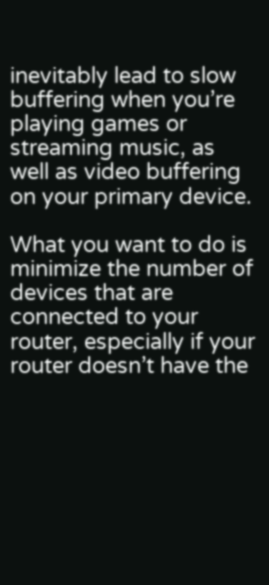inevitably lead to slow buffering when you’re playing games or streaming music, as well as video buffering on your primary device.

What you want to do is minimize the number of devices that are connected to your router, especially if your router doesn’t have the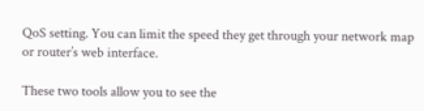QoS setting. You can limit the speed they get through your network map or router’s web interface.

These two tools allow you to see the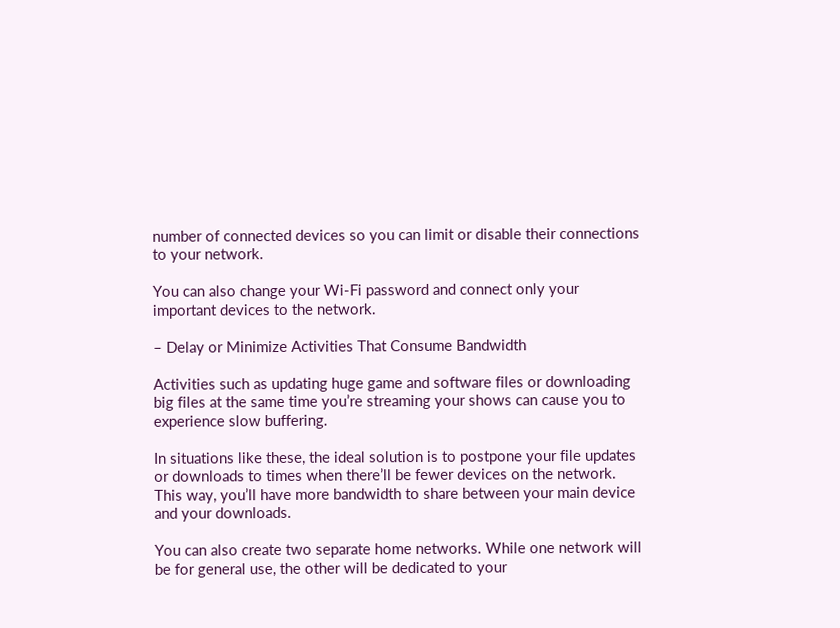number of connected devices so you can limit or disable their connections to your network.

You can also change your Wi-Fi password and connect only your important devices to the network.

– Delay or Minimize Activities That Consume Bandwidth

Activities such as updating huge game and software files or downloading big files at the same time you’re streaming your shows can cause you to experience slow buffering.

In situations like these, the ideal solution is to postpone your file updates or downloads to times when there’ll be fewer devices on the network. This way, you’ll have more bandwidth to share between your main device and your downloads.

You can also create two separate home networks. While one network will be for general use, the other will be dedicated to your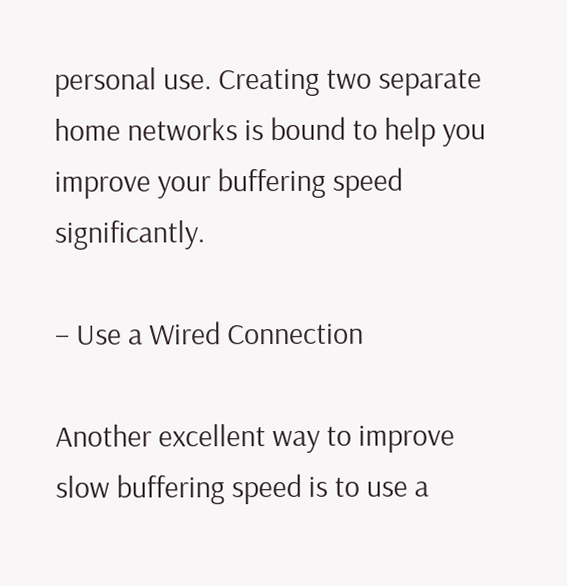personal use. Creating two separate home networks is bound to help you improve your buffering speed significantly.

– Use a Wired Connection

Another excellent way to improve slow buffering speed is to use a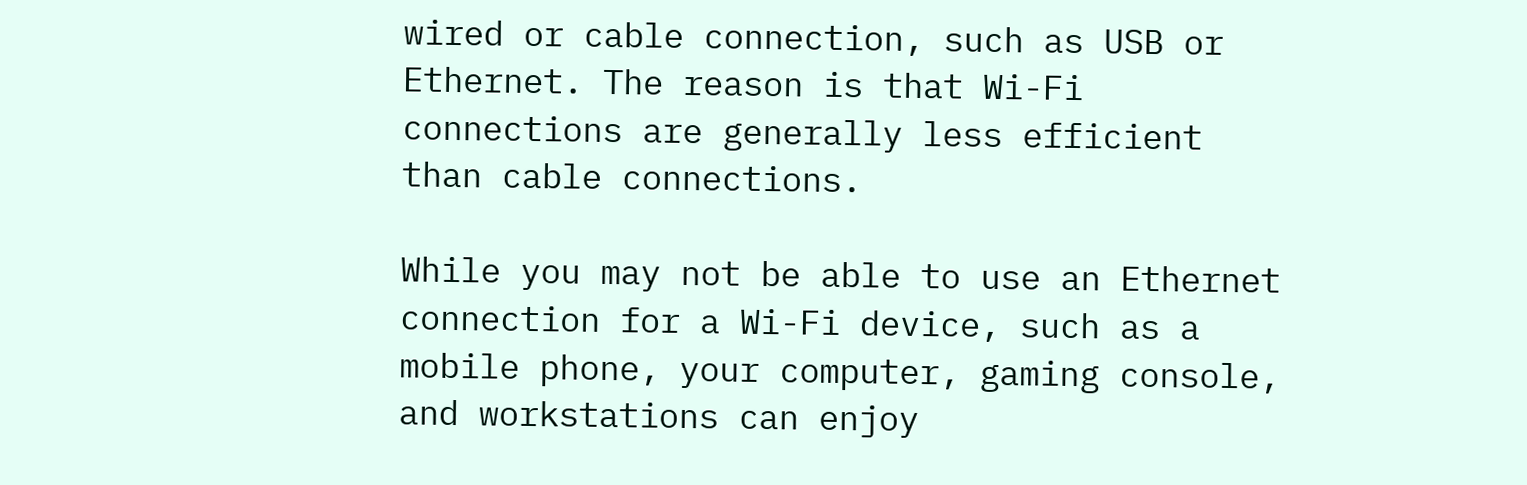wired or cable connection, such as USB or Ethernet. The reason is that Wi-Fi connections are generally less efficient than cable connections.

While you may not be able to use an Ethernet connection for a Wi-Fi device, such as a mobile phone, your computer, gaming console, and workstations can enjoy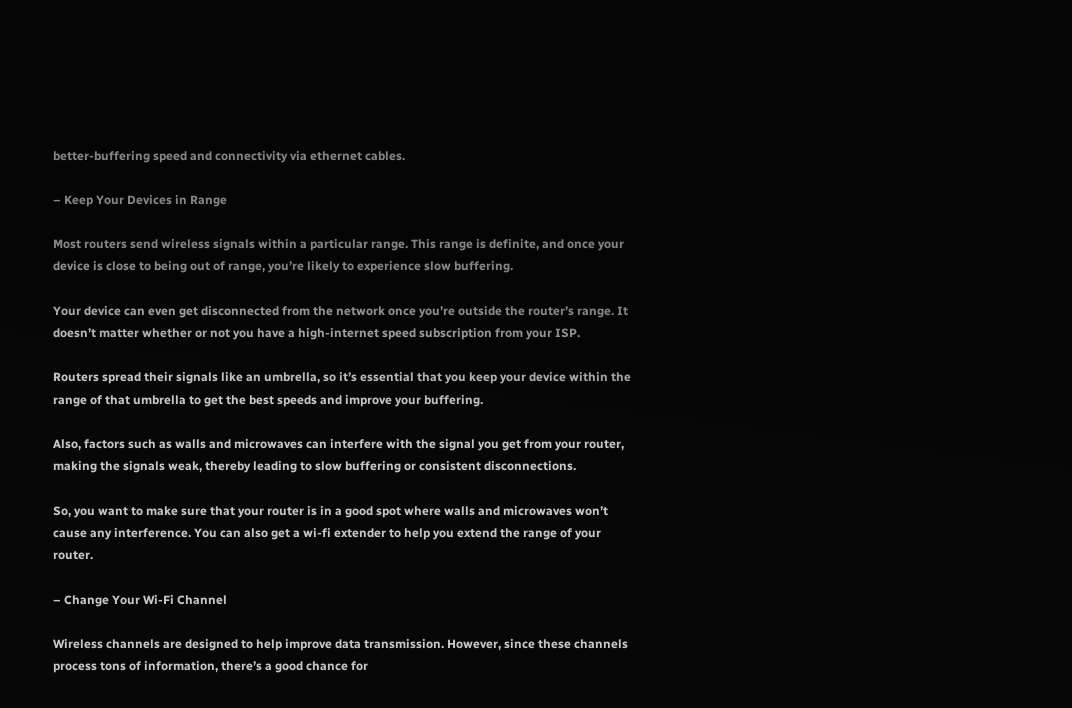better-buffering speed and connectivity via ethernet cables.

– Keep Your Devices in Range

Most routers send wireless signals within a particular range. This range is definite, and once your device is close to being out of range, you’re likely to experience slow buffering.

Your device can even get disconnected from the network once you’re outside the router’s range. It doesn’t matter whether or not you have a high-internet speed subscription from your ISP.

Routers spread their signals like an umbrella, so it’s essential that you keep your device within the range of that umbrella to get the best speeds and improve your buffering.

Also, factors such as walls and microwaves can interfere with the signal you get from your router, making the signals weak, thereby leading to slow buffering or consistent disconnections.

So, you want to make sure that your router is in a good spot where walls and microwaves won’t cause any interference. You can also get a wi-fi extender to help you extend the range of your router.

– Change Your Wi-Fi Channel

Wireless channels are designed to help improve data transmission. However, since these channels process tons of information, there’s a good chance for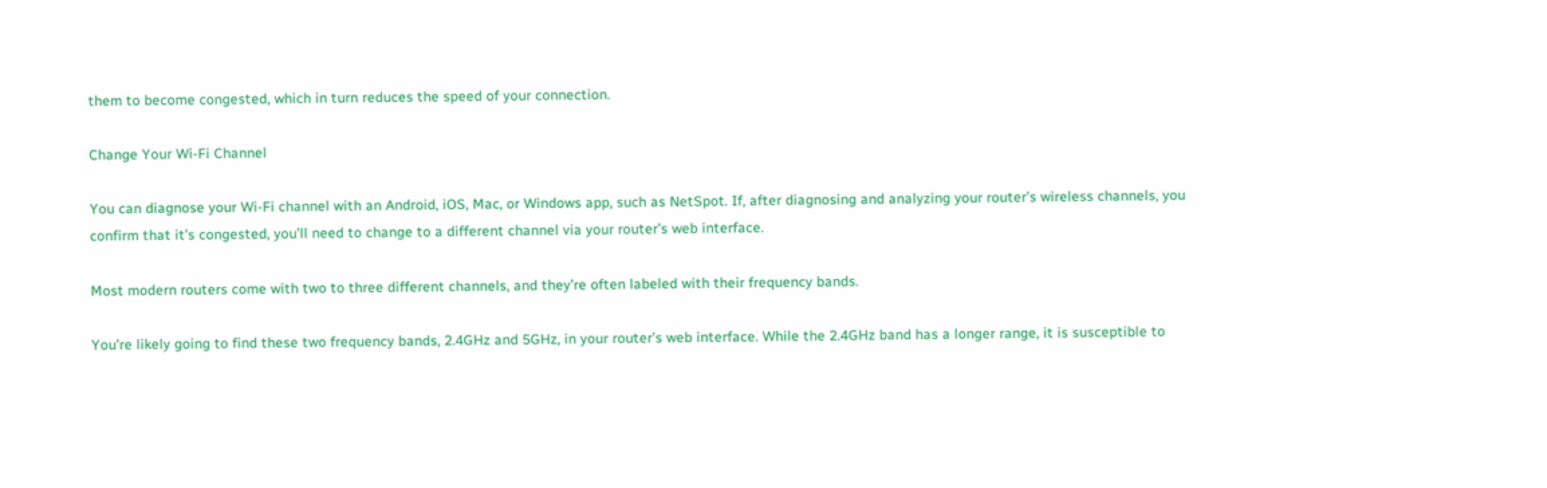them to become congested, which in turn reduces the speed of your connection.

Change Your Wi-Fi Channel

You can diagnose your Wi-Fi channel with an Android, iOS, Mac, or Windows app, such as NetSpot. If, after diagnosing and analyzing your router’s wireless channels, you confirm that it’s congested, you’ll need to change to a different channel via your router’s web interface.

Most modern routers come with two to three different channels, and they’re often labeled with their frequency bands.

You’re likely going to find these two frequency bands, 2.4GHz and 5GHz, in your router’s web interface. While the 2.4GHz band has a longer range, it is susceptible to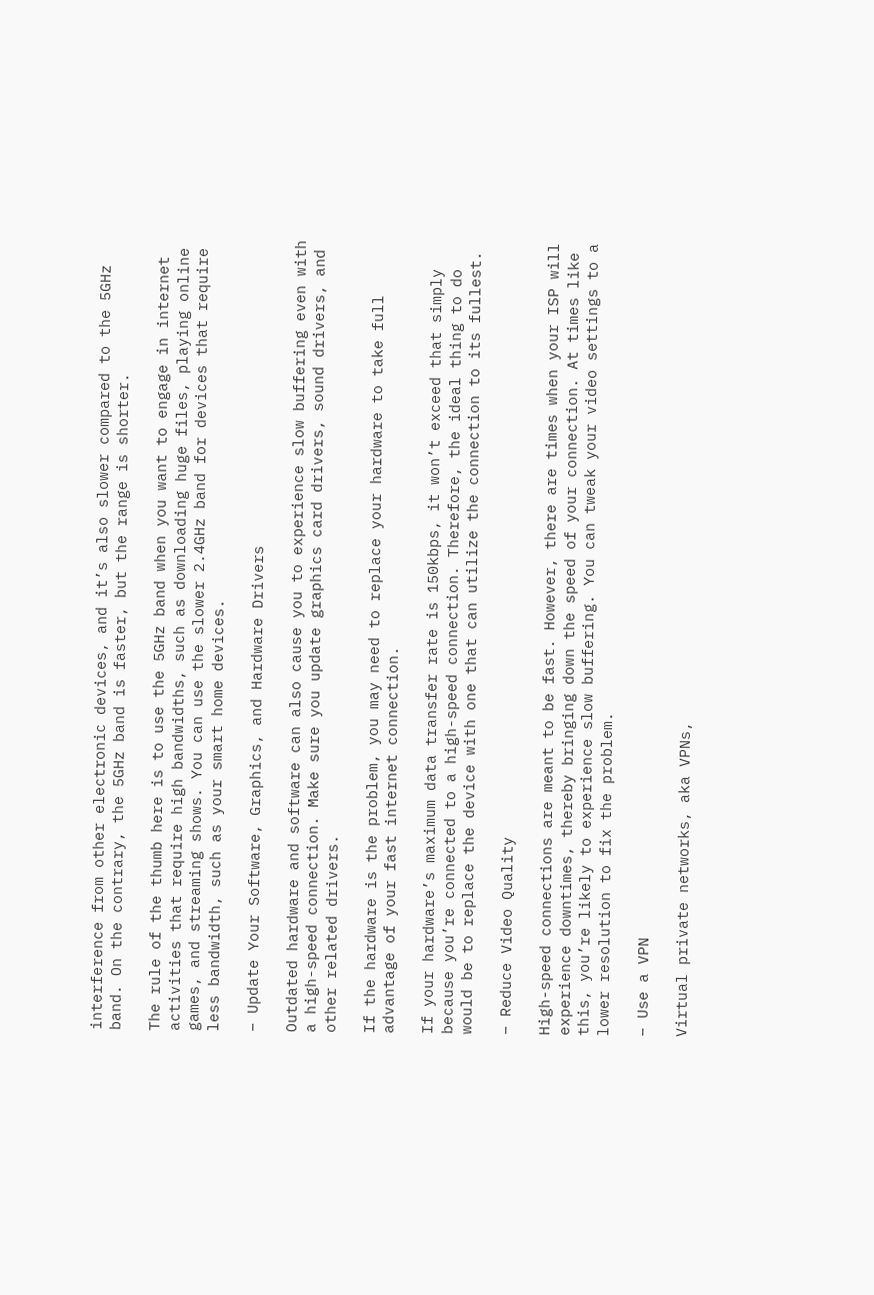interference from other electronic devices, and it’s also slower compared to the 5GHz band. On the contrary, the 5GHz band is faster, but the range is shorter.

The rule of the thumb here is to use the 5GHz band when you want to engage in internet activities that require high bandwidths, such as downloading huge files, playing online games, and streaming shows. You can use the slower 2.4GHz band for devices that require less bandwidth, such as your smart home devices.

– Update Your Software, Graphics, and Hardware Drivers

Outdated hardware and software can also cause you to experience slow buffering even with a high-speed connection. Make sure you update graphics card drivers, sound drivers, and other related drivers.

If the hardware is the problem, you may need to replace your hardware to take full advantage of your fast internet connection.

If your hardware’s maximum data transfer rate is 150kbps, it won’t exceed that simply because you’re connected to a high-speed connection. Therefore, the ideal thing to do would be to replace the device with one that can utilize the connection to its fullest.

– Reduce Video Quality

High-speed connections are meant to be fast. However, there are times when your ISP will experience downtimes, thereby bringing down the speed of your connection. At times like this, you’re likely to experience slow buffering. You can tweak your video settings to a lower resolution to fix the problem.

– Use a VPN

Virtual private networks, aka VPNs,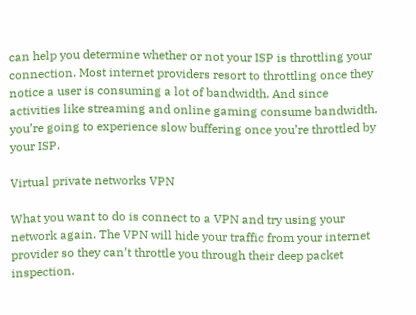can help you determine whether or not your ISP is throttling your connection. Most internet providers resort to throttling once they notice a user is consuming a lot of bandwidth. And since activities like streaming and online gaming consume bandwidth, you’re going to experience slow buffering once you’re throttled by your ISP.

Virtual private networks VPN

What you want to do is connect to a VPN and try using your network again. The VPN will hide your traffic from your internet provider so they can’t throttle you through their deep packet inspection.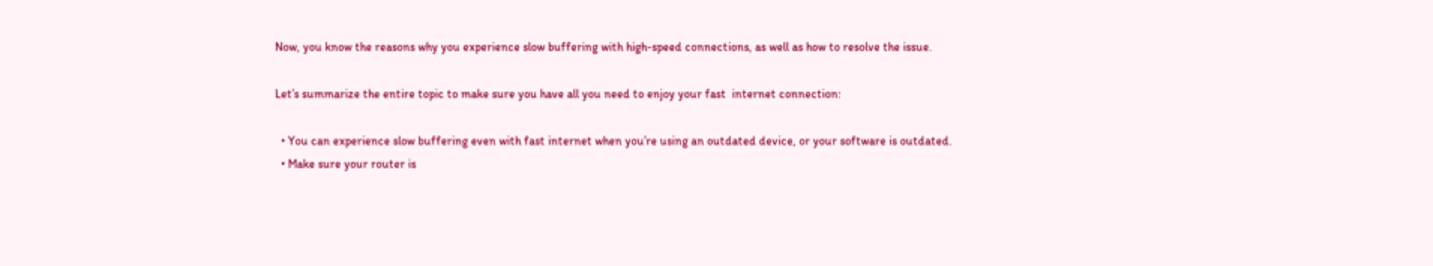Now, you know the reasons why you experience slow buffering with high-speed connections, as well as how to resolve the issue.

Let’s summarize the entire topic to make sure you have all you need to enjoy your fast  internet connection:

  • You can experience slow buffering even with fast internet when you’re using an outdated device, or your software is outdated.
  • Make sure your router is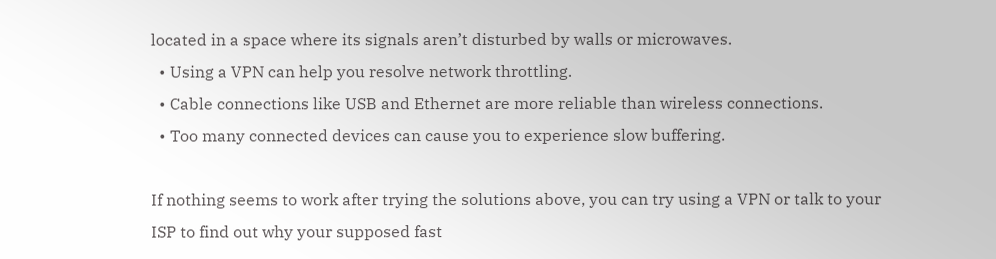located in a space where its signals aren’t disturbed by walls or microwaves.
  • Using a VPN can help you resolve network throttling.
  • Cable connections like USB and Ethernet are more reliable than wireless connections.
  • Too many connected devices can cause you to experience slow buffering.

If nothing seems to work after trying the solutions above, you can try using a VPN or talk to your ISP to find out why your supposed fast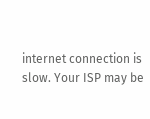internet connection is slow. Your ISP may be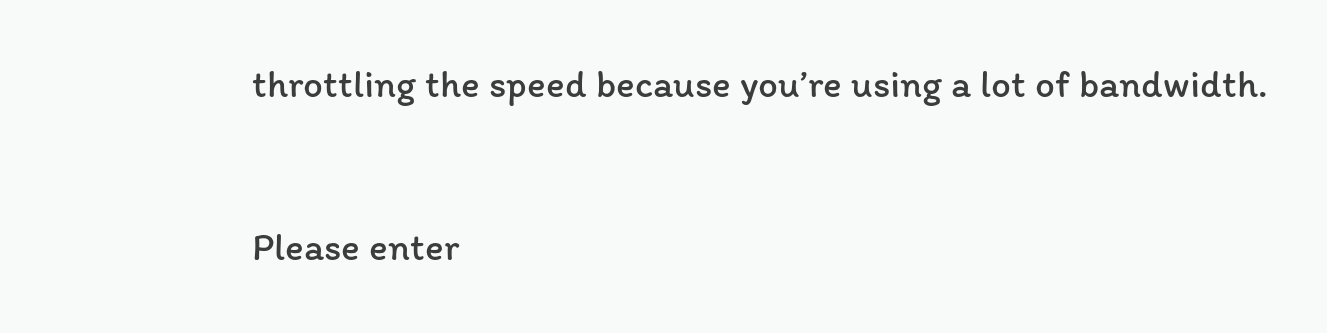throttling the speed because you’re using a lot of bandwidth.


Please enter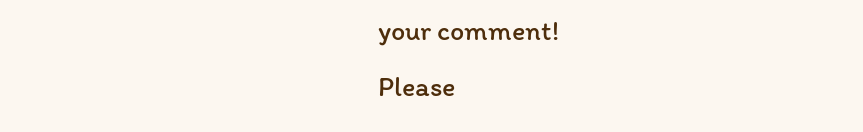your comment!
Please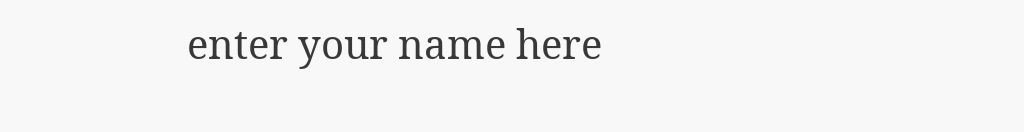enter your name here